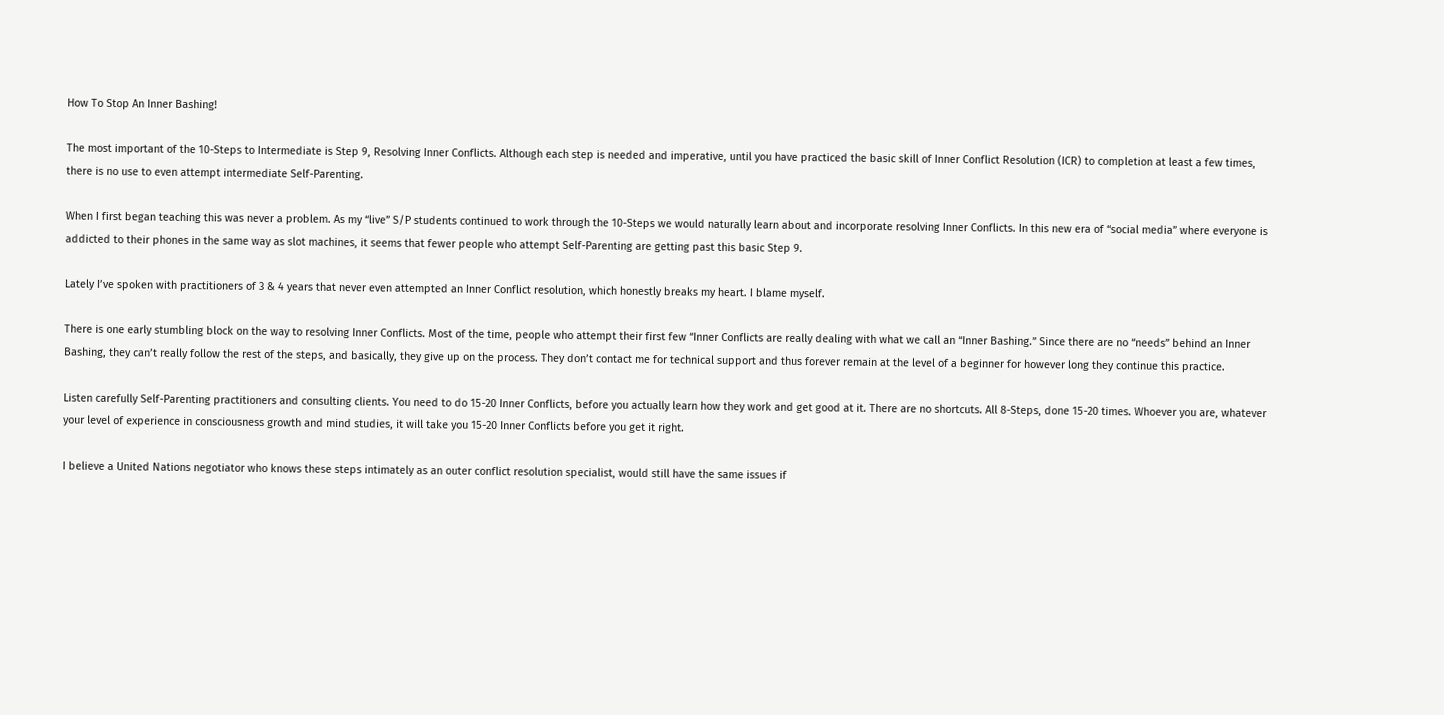How To Stop An Inner Bashing!

The most important of the 10-Steps to Intermediate is Step 9, Resolving Inner Conflicts. Although each step is needed and imperative, until you have practiced the basic skill of Inner Conflict Resolution (ICR) to completion at least a few times, there is no use to even attempt intermediate Self-Parenting.

When I first began teaching this was never a problem. As my “live” S/P students continued to work through the 10-Steps we would naturally learn about and incorporate resolving Inner Conflicts. In this new era of “social media” where everyone is addicted to their phones in the same way as slot machines, it seems that fewer people who attempt Self-Parenting are getting past this basic Step 9.

Lately I’ve spoken with practitioners of 3 & 4 years that never even attempted an Inner Conflict resolution, which honestly breaks my heart. I blame myself.

There is one early stumbling block on the way to resolving Inner Conflicts. Most of the time, people who attempt their first few “Inner Conflicts are really dealing with what we call an “Inner Bashing.” Since there are no “needs” behind an Inner Bashing, they can’t really follow the rest of the steps, and basically, they give up on the process. They don’t contact me for technical support and thus forever remain at the level of a beginner for however long they continue this practice.

Listen carefully Self-Parenting practitioners and consulting clients. You need to do 15-20 Inner Conflicts, before you actually learn how they work and get good at it. There are no shortcuts. All 8-Steps, done 15-20 times. Whoever you are, whatever your level of experience in consciousness growth and mind studies, it will take you 15-20 Inner Conflicts before you get it right.

I believe a United Nations negotiator who knows these steps intimately as an outer conflict resolution specialist, would still have the same issues if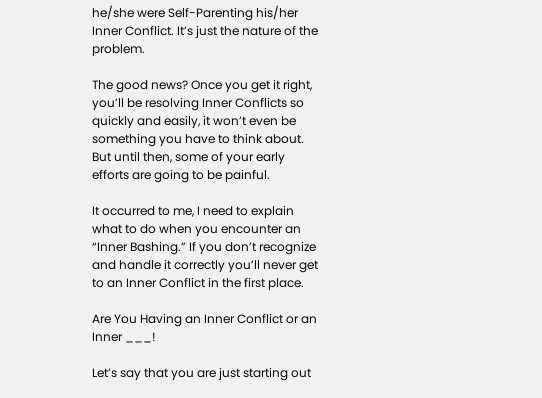he/she were Self-Parenting his/her Inner Conflict. It’s just the nature of the problem.

The good news? Once you get it right, you’ll be resolving Inner Conflicts so quickly and easily, it won’t even be something you have to think about. But until then, some of your early efforts are going to be painful.

It occurred to me, I need to explain what to do when you encounter an “Inner Bashing.” If you don’t recognize and handle it correctly you’ll never get to an Inner Conflict in the first place.

Are You Having an Inner Conflict or an Inner ___!

Let’s say that you are just starting out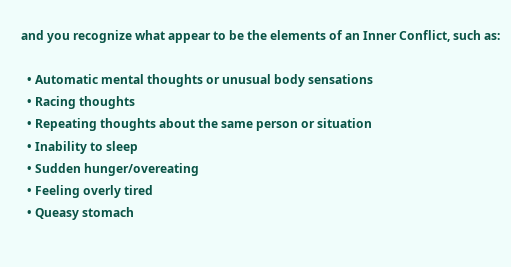and you recognize what appear to be the elements of an Inner Conflict, such as:

  • Automatic mental thoughts or unusual body sensations
  • Racing thoughts
  • Repeating thoughts about the same person or situation
  • Inability to sleep
  • Sudden hunger/overeating
  • Feeling overly tired
  • Queasy stomach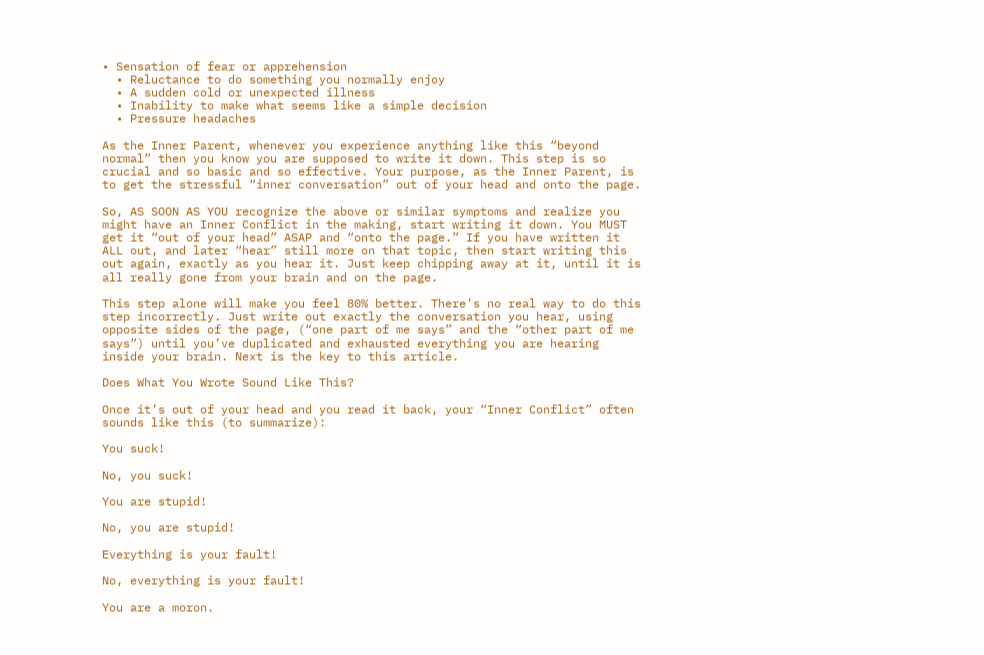• Sensation of fear or apprehension
  • Reluctance to do something you normally enjoy
  • A sudden cold or unexpected illness
  • Inability to make what seems like a simple decision
  • Pressure headaches

As the Inner Parent, whenever you experience anything like this “beyond normal” then you know you are supposed to write it down. This step is so crucial and so basic and so effective. Your purpose, as the Inner Parent, is to get the stressful “inner conversation” out of your head and onto the page.

So, AS SOON AS YOU recognize the above or similar symptoms and realize you might have an Inner Conflict in the making, start writing it down. You MUST get it “out of your head” ASAP and “onto the page.” If you have written it ALL out, and later “hear” still more on that topic, then start writing this out again, exactly as you hear it. Just keep chipping away at it, until it is all really gone from your brain and on the page.

This step alone will make you feel 80% better. There’s no real way to do this step incorrectly. Just write out exactly the conversation you hear, using opposite sides of the page, (“one part of me says” and the “other part of me says”) until you’ve duplicated and exhausted everything you are hearing inside your brain. Next is the key to this article.

Does What You Wrote Sound Like This?

Once it’s out of your head and you read it back, your “Inner Conflict” often sounds like this (to summarize):

You suck!

No, you suck!

You are stupid!

No, you are stupid!

Everything is your fault!

No, everything is your fault!

You are a moron.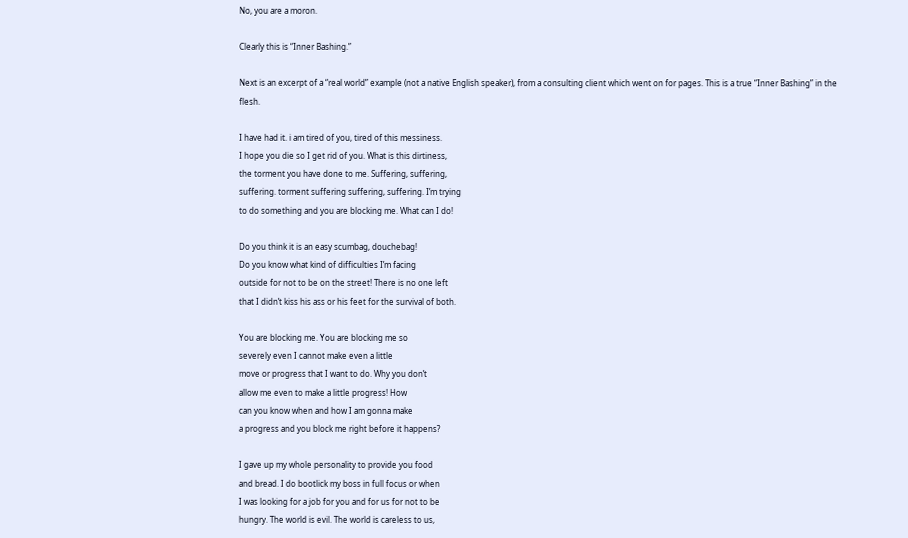No, you are a moron.

Clearly this is “Inner Bashing.”

Next is an excerpt of a “real world” example (not a native English speaker), from a consulting client which went on for pages. This is a true “Inner Bashing” in the flesh.

I have had it. i am tired of you, tired of this messiness.
I hope you die so I get rid of you. What is this dirtiness,
the torment you have done to me. Suffering, suffering,
suffering. torment suffering suffering, suffering. I’m trying
to do something and you are blocking me. What can I do!

Do you think it is an easy scumbag, douchebag!
Do you know what kind of difficulties I’m facing
outside for not to be on the street! There is no one left
that I didn’t kiss his ass or his feet for the survival of both.

You are blocking me. You are blocking me so
severely even I cannot make even a little
move or progress that I want to do. Why you don’t
allow me even to make a little progress! How
can you know when and how I am gonna make
a progress and you block me right before it happens?

I gave up my whole personality to provide you food
and bread. I do bootlick my boss in full focus or when
I was looking for a job for you and for us for not to be
hungry. The world is evil. The world is careless to us,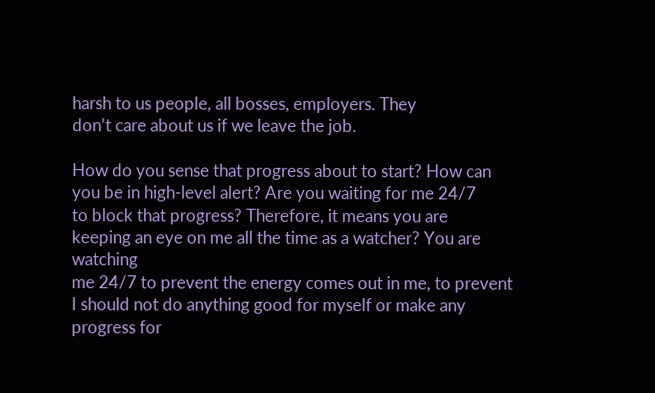harsh to us people, all bosses, employers. They
don’t care about us if we leave the job.

How do you sense that progress about to start? How can
you be in high-level alert? Are you waiting for me 24/7
to block that progress? Therefore, it means you are
keeping an eye on me all the time as a watcher? You are watching
me 24/7 to prevent the energy comes out in me, to prevent
I should not do anything good for myself or make any
progress for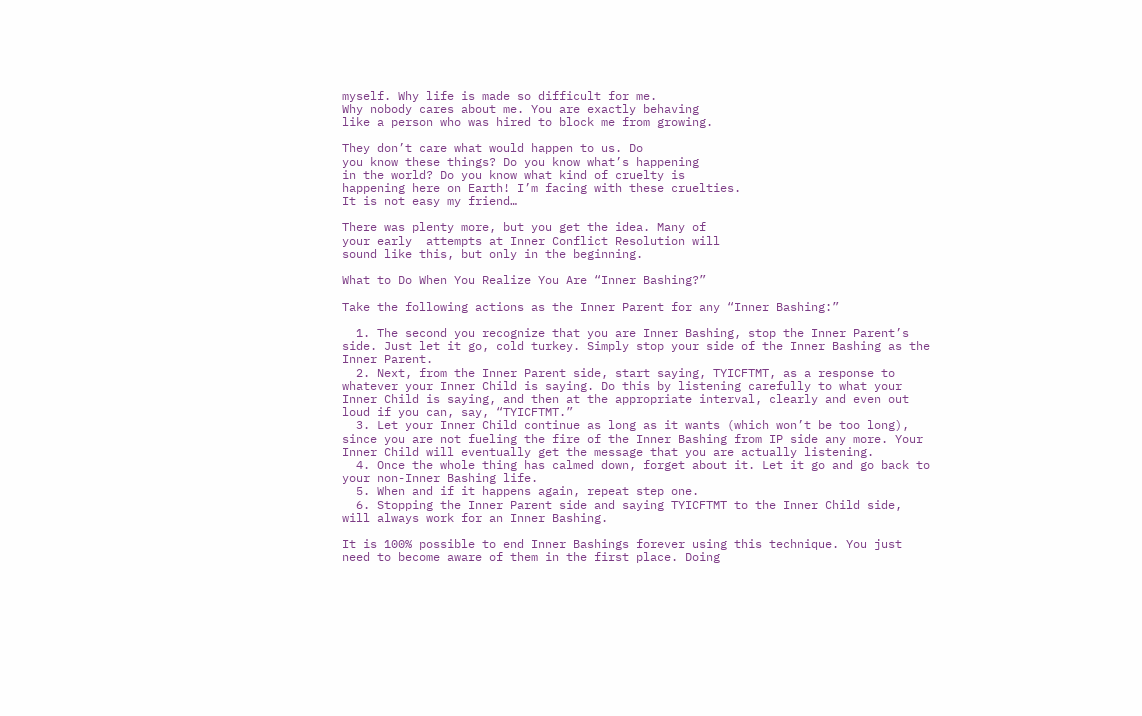myself. Why life is made so difficult for me.
Why nobody cares about me. You are exactly behaving
like a person who was hired to block me from growing.

They don’t care what would happen to us. Do
you know these things? Do you know what’s happening
in the world? Do you know what kind of cruelty is
happening here on Earth! I’m facing with these cruelties.
It is not easy my friend…

There was plenty more, but you get the idea. Many of
your early  attempts at Inner Conflict Resolution will
sound like this, but only in the beginning.

What to Do When You Realize You Are “Inner Bashing?”

Take the following actions as the Inner Parent for any “Inner Bashing:”

  1. The second you recognize that you are Inner Bashing, stop the Inner Parent’s side. Just let it go, cold turkey. Simply stop your side of the Inner Bashing as the Inner Parent.
  2. Next, from the Inner Parent side, start saying, TYICFTMT, as a response to whatever your Inner Child is saying. Do this by listening carefully to what your Inner Child is saying, and then at the appropriate interval, clearly and even out loud if you can, say, “TYICFTMT.”
  3. Let your Inner Child continue as long as it wants (which won’t be too long), since you are not fueling the fire of the Inner Bashing from IP side any more. Your Inner Child will eventually get the message that you are actually listening.
  4. Once the whole thing has calmed down, forget about it. Let it go and go back to your non-Inner Bashing life.
  5. When and if it happens again, repeat step one.
  6. Stopping the Inner Parent side and saying TYICFTMT to the Inner Child side, will always work for an Inner Bashing.

It is 100% possible to end Inner Bashings forever using this technique. You just need to become aware of them in the first place. Doing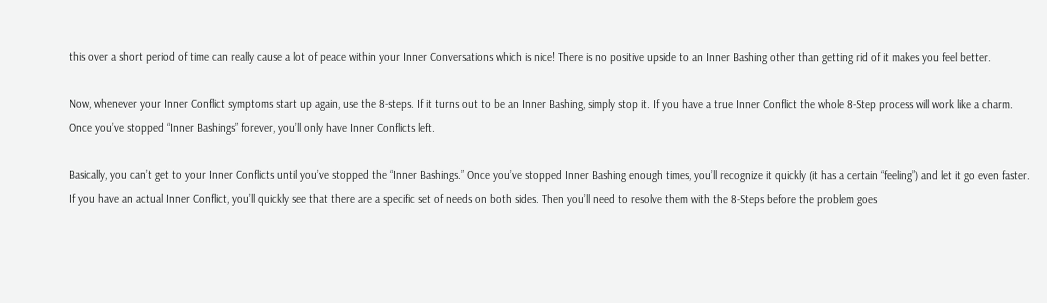this over a short period of time can really cause a lot of peace within your Inner Conversations which is nice! There is no positive upside to an Inner Bashing other than getting rid of it makes you feel better.

Now, whenever your Inner Conflict symptoms start up again, use the 8-steps. If it turns out to be an Inner Bashing, simply stop it. If you have a true Inner Conflict the whole 8-Step process will work like a charm. Once you’ve stopped “Inner Bashings” forever, you’ll only have Inner Conflicts left.

Basically, you can’t get to your Inner Conflicts until you’ve stopped the “Inner Bashings.” Once you’ve stopped Inner Bashing enough times, you’ll recognize it quickly (it has a certain “feeling”) and let it go even faster. If you have an actual Inner Conflict, you’ll quickly see that there are a specific set of needs on both sides. Then you’ll need to resolve them with the 8-Steps before the problem goes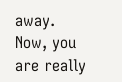away. Now, you are really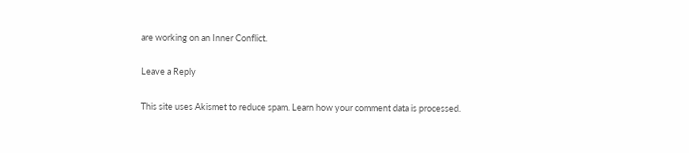are working on an Inner Conflict.

Leave a Reply

This site uses Akismet to reduce spam. Learn how your comment data is processed.